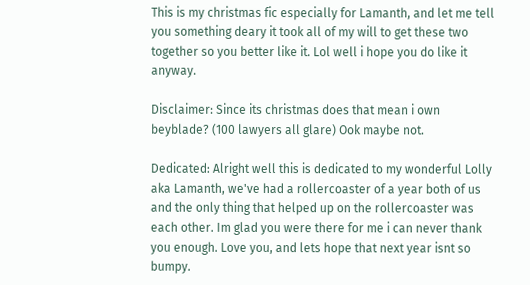This is my christmas fic especially for Lamanth, and let me tell you something deary it took all of my will to get these two together so you better like it. Lol well i hope you do like it anyway.

Disclaimer: Since its christmas does that mean i own beyblade? (100 lawyers all glare) Ook maybe not.

Dedicated: Alright well this is dedicated to my wonderful Lolly aka Lamanth, we've had a rollercoaster of a year both of us and the only thing that helped up on the rollercoaster was each other. Im glad you were there for me i can never thank you enough. Love you, and lets hope that next year isnt so bumpy.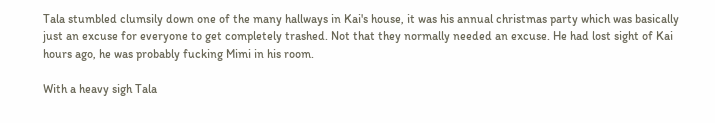Tala stumbled clumsily down one of the many hallways in Kai's house, it was his annual christmas party which was basically just an excuse for everyone to get completely trashed. Not that they normally needed an excuse. He had lost sight of Kai hours ago, he was probably fucking Mimi in his room.

With a heavy sigh Tala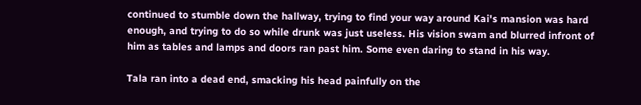continued to stumble down the hallway, trying to find your way around Kai's mansion was hard enough, and trying to do so while drunk was just useless. His vision swam and blurred infront of him as tables and lamps and doors ran past him. Some even daring to stand in his way.

Tala ran into a dead end, smacking his head painfully on the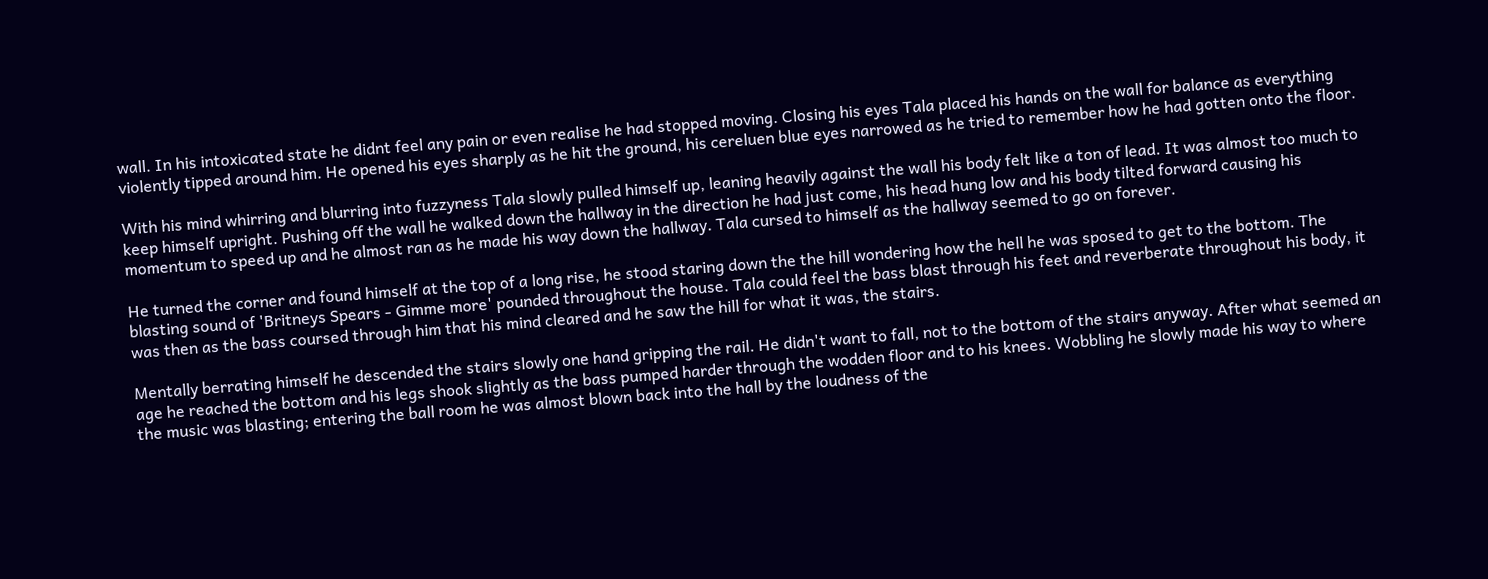wall. In his intoxicated state he didnt feel any pain or even realise he had stopped moving. Closing his eyes Tala placed his hands on the wall for balance as everything violently tipped around him. He opened his eyes sharply as he hit the ground, his cereluen blue eyes narrowed as he tried to remember how he had gotten onto the floor.

With his mind whirring and blurring into fuzzyness Tala slowly pulled himself up, leaning heavily against the wall his body felt like a ton of lead. It was almost too much to keep himself upright. Pushing off the wall he walked down the hallway in the direction he had just come, his head hung low and his body tilted forward causing his momentum to speed up and he almost ran as he made his way down the hallway. Tala cursed to himself as the hallway seemed to go on forever.

He turned the corner and found himself at the top of a long rise, he stood staring down the the hill wondering how the hell he was sposed to get to the bottom. The blasting sound of 'Britneys Spears - Gimme more' pounded throughout the house. Tala could feel the bass blast through his feet and reverberate throughout his body, it was then as the bass coursed through him that his mind cleared and he saw the hill for what it was, the stairs.

Mentally berrating himself he descended the stairs slowly one hand gripping the rail. He didn't want to fall, not to the bottom of the stairs anyway. After what seemed an age he reached the bottom and his legs shook slightly as the bass pumped harder through the wodden floor and to his knees. Wobbling he slowly made his way to where the music was blasting; entering the ball room he was almost blown back into the hall by the loudness of the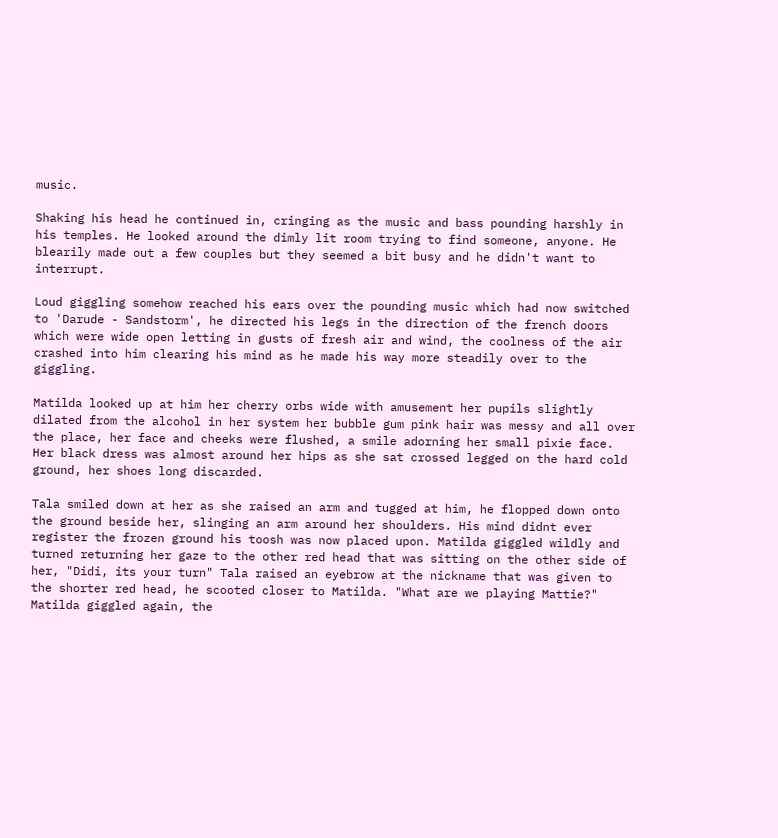music.

Shaking his head he continued in, cringing as the music and bass pounding harshly in his temples. He looked around the dimly lit room trying to find someone, anyone. He blearily made out a few couples but they seemed a bit busy and he didn't want to interrupt.

Loud giggling somehow reached his ears over the pounding music which had now switched to 'Darude - Sandstorm', he directed his legs in the direction of the french doors which were wide open letting in gusts of fresh air and wind, the coolness of the air crashed into him clearing his mind as he made his way more steadily over to the giggling.

Matilda looked up at him her cherry orbs wide with amusement her pupils slightly dilated from the alcohol in her system her bubble gum pink hair was messy and all over the place, her face and cheeks were flushed, a smile adorning her small pixie face. Her black dress was almost around her hips as she sat crossed legged on the hard cold ground, her shoes long discarded.

Tala smiled down at her as she raised an arm and tugged at him, he flopped down onto the ground beside her, slinging an arm around her shoulders. His mind didnt ever register the frozen ground his toosh was now placed upon. Matilda giggled wildly and turned returning her gaze to the other red head that was sitting on the other side of her, "Didi, its your turn" Tala raised an eyebrow at the nickname that was given to the shorter red head, he scooted closer to Matilda. "What are we playing Mattie?" Matilda giggled again, the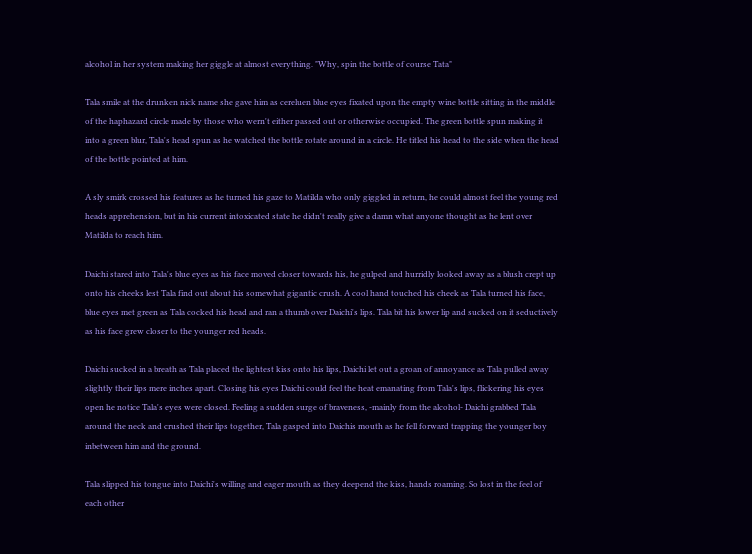alcohol in her system making her giggle at almost everything. "Why, spin the bottle of course Tata"

Tala smile at the drunken nick name she gave him as cereluen blue eyes fixated upon the empty wine bottle sitting in the middle of the haphazard circle made by those who wern't either passed out or otherwise occupied. The green bottle spun making it into a green blur, Tala's head spun as he watched the bottle rotate around in a circle. He titled his head to the side when the head of the bottle pointed at him.

A sly smirk crossed his features as he turned his gaze to Matilda who only giggled in return, he could almost feel the young red heads apprehension, but in his current intoxicated state he didn't really give a damn what anyone thought as he lent over Matilda to reach him.

Daichi stared into Tala's blue eyes as his face moved closer towards his, he gulped and hurridly looked away as a blush crept up onto his cheeks lest Tala find out about his somewhat gigantic crush. A cool hand touched his cheek as Tala turned his face, blue eyes met green as Tala cocked his head and ran a thumb over Daichi's lips. Tala bit his lower lip and sucked on it seductively as his face grew closer to the younger red heads.

Daichi sucked in a breath as Tala placed the lightest kiss onto his lips, Daichi let out a groan of annoyance as Tala pulled away slightly their lips mere inches apart. Closing his eyes Daichi could feel the heat emanating from Tala's lips, flickering his eyes open he notice Tala's eyes were closed. Feeling a sudden surge of braveness, -mainly from the alcohol- Daichi grabbed Tala around the neck and crushed their lips together, Tala gasped into Daichis mouth as he fell forward trapping the younger boy inbetween him and the ground.

Tala slipped his tongue into Daichi's willing and eager mouth as they deepend the kiss, hands roaming. So lost in the feel of each other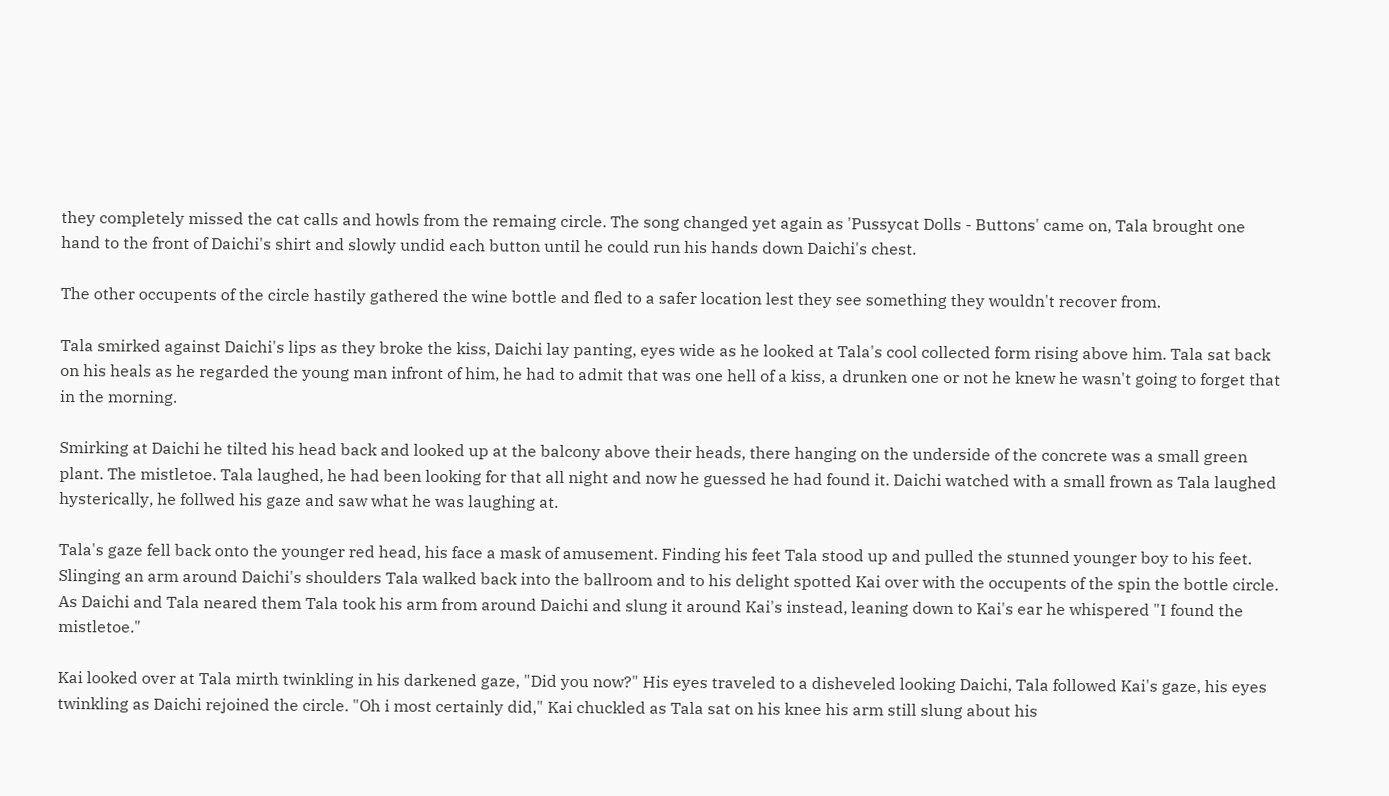they completely missed the cat calls and howls from the remaing circle. The song changed yet again as 'Pussycat Dolls - Buttons' came on, Tala brought one hand to the front of Daichi's shirt and slowly undid each button until he could run his hands down Daichi's chest.

The other occupents of the circle hastily gathered the wine bottle and fled to a safer location lest they see something they wouldn't recover from.

Tala smirked against Daichi's lips as they broke the kiss, Daichi lay panting, eyes wide as he looked at Tala's cool collected form rising above him. Tala sat back on his heals as he regarded the young man infront of him, he had to admit that was one hell of a kiss, a drunken one or not he knew he wasn't going to forget that in the morning.

Smirking at Daichi he tilted his head back and looked up at the balcony above their heads, there hanging on the underside of the concrete was a small green plant. The mistletoe. Tala laughed, he had been looking for that all night and now he guessed he had found it. Daichi watched with a small frown as Tala laughed hysterically, he follwed his gaze and saw what he was laughing at.

Tala's gaze fell back onto the younger red head, his face a mask of amusement. Finding his feet Tala stood up and pulled the stunned younger boy to his feet. Slinging an arm around Daichi's shoulders Tala walked back into the ballroom and to his delight spotted Kai over with the occupents of the spin the bottle circle. As Daichi and Tala neared them Tala took his arm from around Daichi and slung it around Kai's instead, leaning down to Kai's ear he whispered "I found the mistletoe."

Kai looked over at Tala mirth twinkling in his darkened gaze, "Did you now?" His eyes traveled to a disheveled looking Daichi, Tala followed Kai's gaze, his eyes twinkling as Daichi rejoined the circle. "Oh i most certainly did," Kai chuckled as Tala sat on his knee his arm still slung about his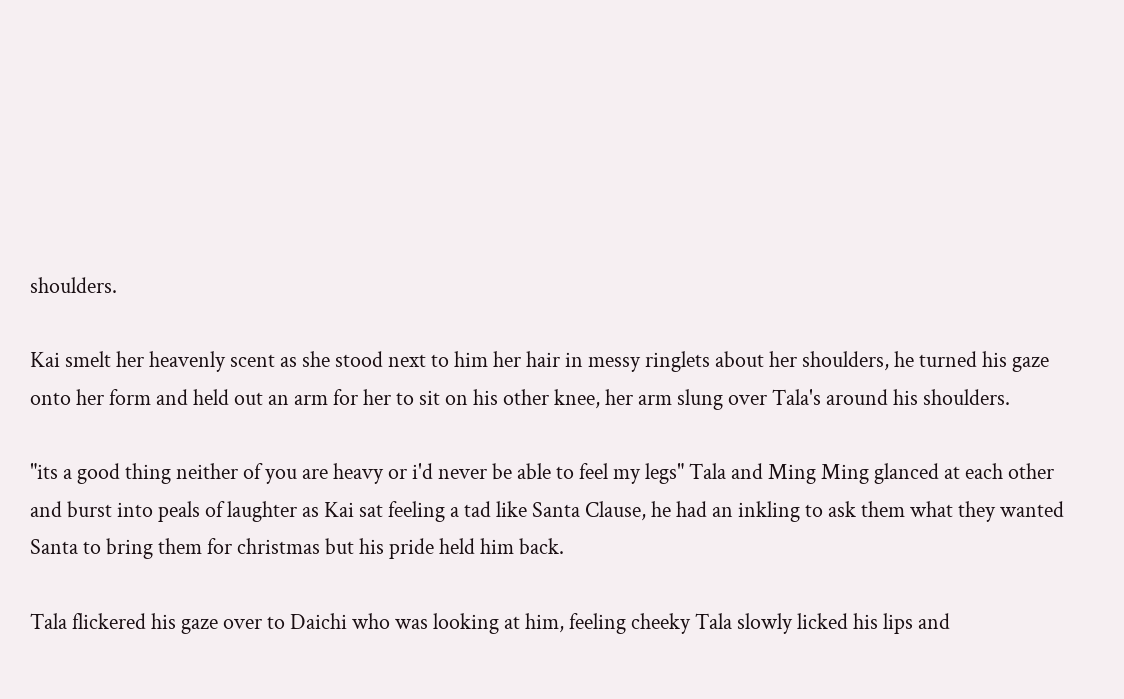shoulders.

Kai smelt her heavenly scent as she stood next to him her hair in messy ringlets about her shoulders, he turned his gaze onto her form and held out an arm for her to sit on his other knee, her arm slung over Tala's around his shoulders.

"its a good thing neither of you are heavy or i'd never be able to feel my legs" Tala and Ming Ming glanced at each other and burst into peals of laughter as Kai sat feeling a tad like Santa Clause, he had an inkling to ask them what they wanted Santa to bring them for christmas but his pride held him back.

Tala flickered his gaze over to Daichi who was looking at him, feeling cheeky Tala slowly licked his lips and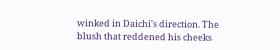winked in Daichi's direction. The blush that reddened his cheeks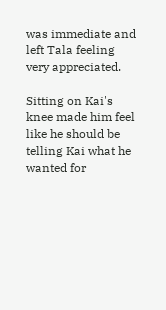was immediate and left Tala feeling very appreciated.

Sitting on Kai's knee made him feel like he should be telling Kai what he wanted for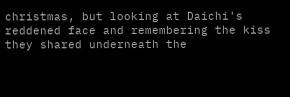christmas, but looking at Daichi's reddened face and remembering the kiss they shared underneath the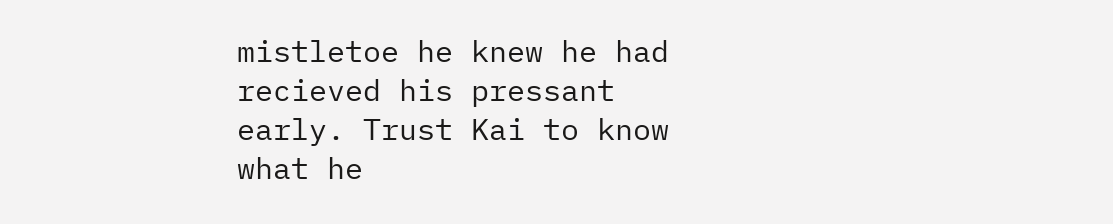mistletoe he knew he had recieved his pressant early. Trust Kai to know what he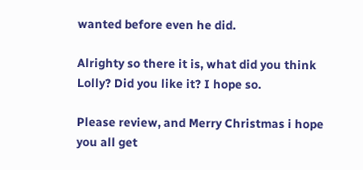wanted before even he did.

Alrighty so there it is, what did you think Lolly? Did you like it? I hope so.

Please review, and Merry Christmas i hope you all get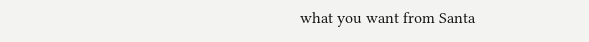what you want from Santa